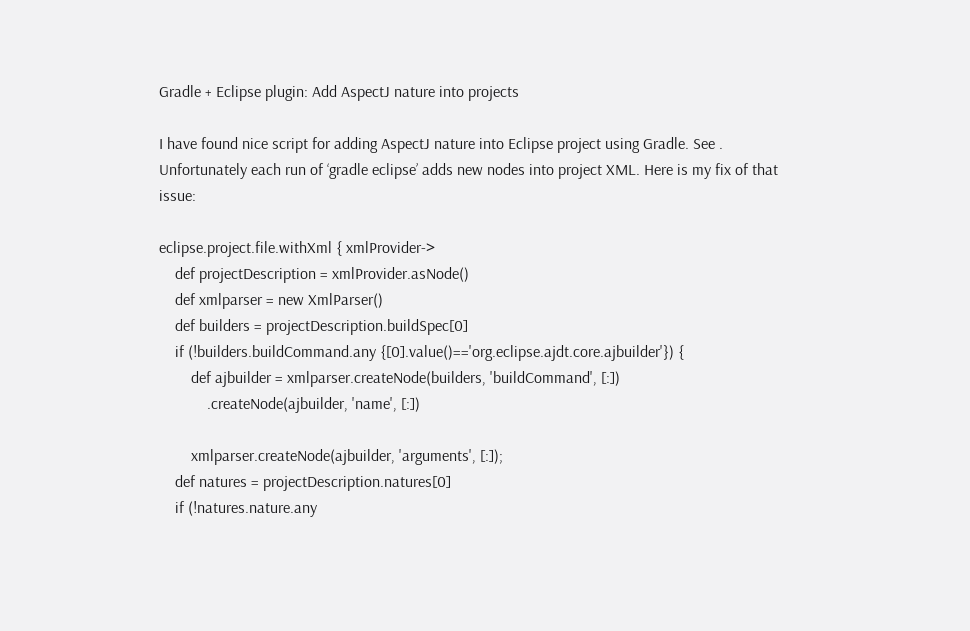Gradle + Eclipse plugin: Add AspectJ nature into projects

I have found nice script for adding AspectJ nature into Eclipse project using Gradle. See . Unfortunately each run of ‘gradle eclipse’ adds new nodes into project XML. Here is my fix of that issue:

eclipse.project.file.withXml { xmlProvider->
    def projectDescription = xmlProvider.asNode()
    def xmlparser = new XmlParser()
    def builders = projectDescription.buildSpec[0]
    if (!builders.buildCommand.any {[0].value()=='org.eclipse.ajdt.core.ajbuilder'}) {
        def ajbuilder = xmlparser.createNode(builders, 'buildCommand', [:])
            .createNode(ajbuilder, 'name', [:])

        xmlparser.createNode(ajbuilder, 'arguments', [:]);
    def natures = projectDescription.natures[0]
    if (!natures.nature.any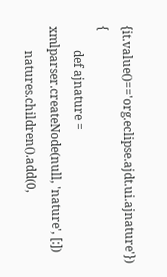{it.value()=='org.eclipse.ajdt.ui.ajnature'}) {
        def ajnature = xmlparser.createNode(null, 'nature', [:])
        natures.children().add(0,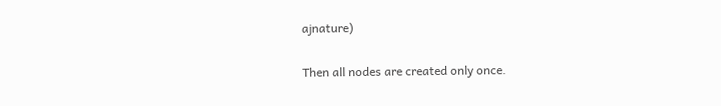ajnature)

Then all nodes are created only once.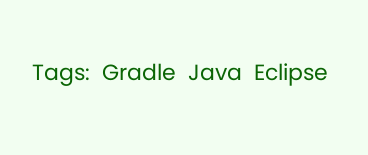Tags:  Gradle  Java  Eclipse